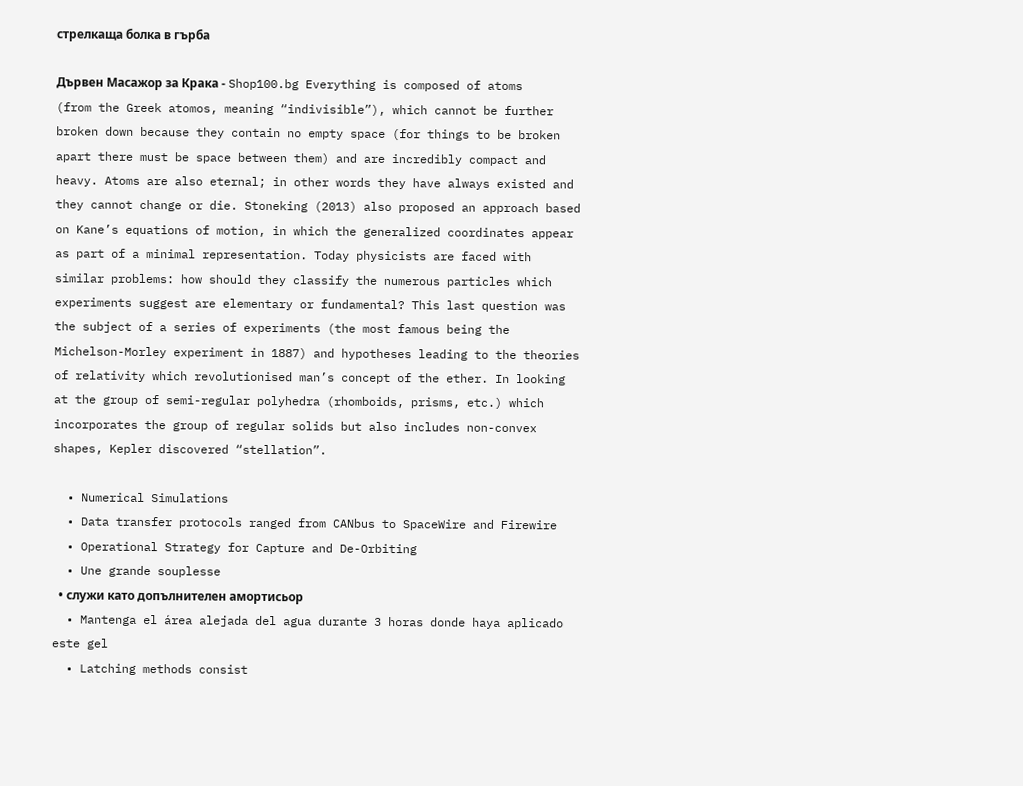стрелкаща болка в гърба

Дървен Масажор за Крака - Shop100.bg Everything is composed of atoms (from the Greek atomos, meaning “indivisible”), which cannot be further broken down because they contain no empty space (for things to be broken apart there must be space between them) and are incredibly compact and heavy. Atoms are also eternal; in other words they have always existed and they cannot change or die. Stoneking (2013) also proposed an approach based on Kane’s equations of motion, in which the generalized coordinates appear as part of a minimal representation. Today physicists are faced with similar problems: how should they classify the numerous particles which experiments suggest are elementary or fundamental? This last question was the subject of a series of experiments (the most famous being the Michelson-Morley experiment in 1887) and hypotheses leading to the theories of relativity which revolutionised man’s concept of the ether. In looking at the group of semi-regular polyhedra (rhomboids, prisms, etc.) which incorporates the group of regular solids but also includes non-convex shapes, Kepler discovered “stellation”.

  • Numerical Simulations
  • Data transfer protocols ranged from CANbus to SpaceWire and Firewire
  • Operational Strategy for Capture and De-Orbiting
  • Une grande souplesse
  • служи като допълнителен амортисьор
  • Mantenga el área alejada del agua durante 3 horas donde haya aplicado este gel
  • Latching methods consist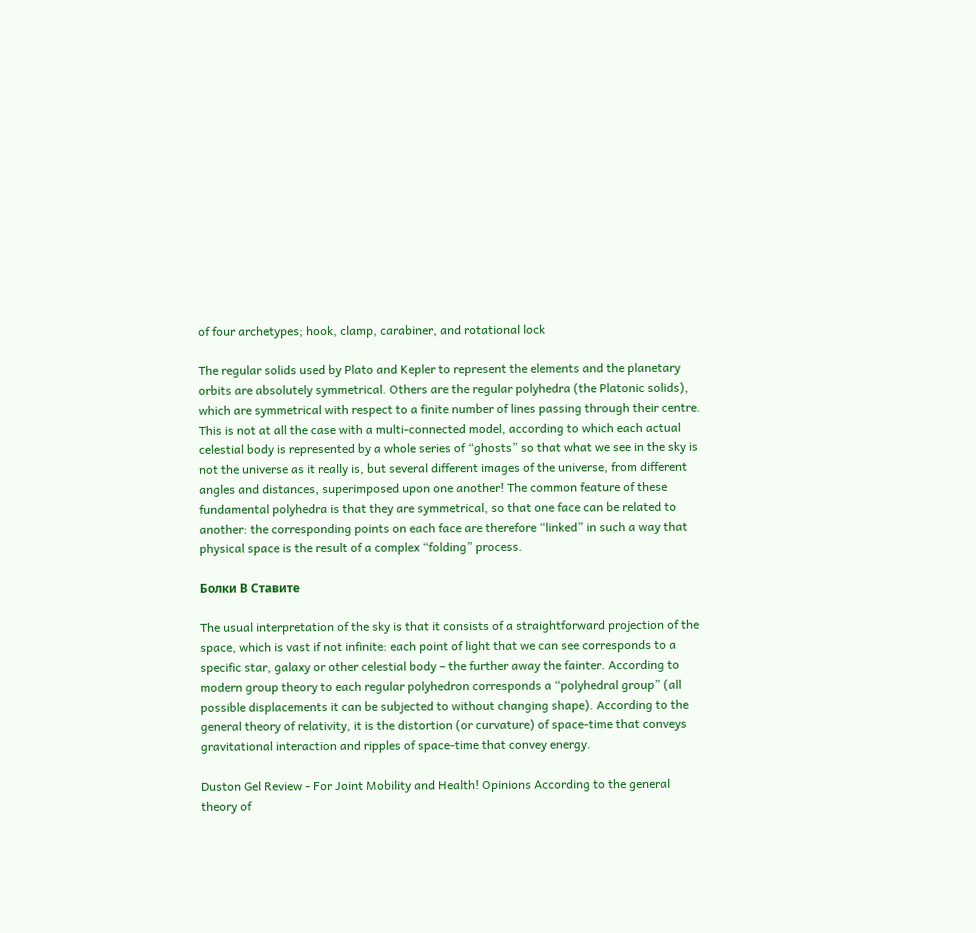of four archetypes; hook, clamp, carabiner, and rotational lock

The regular solids used by Plato and Kepler to represent the elements and the planetary orbits are absolutely symmetrical. Others are the regular polyhedra (the Platonic solids), which are symmetrical with respect to a finite number of lines passing through their centre. This is not at all the case with a multi-connected model, according to which each actual celestial body is represented by a whole series of “ghosts” so that what we see in the sky is not the universe as it really is, but several different images of the universe, from different angles and distances, superimposed upon one another! The common feature of these fundamental polyhedra is that they are symmetrical, so that one face can be related to another: the corresponding points on each face are therefore “linked” in such a way that physical space is the result of a complex “folding” process.

Болки В Ставите

The usual interpretation of the sky is that it consists of a straightforward projection of the space, which is vast if not infinite: each point of light that we can see corresponds to a specific star, galaxy or other celestial body – the further away the fainter. According to modern group theory to each regular polyhedron corresponds a “polyhedral group” (all possible displacements it can be subjected to without changing shape). According to the general theory of relativity, it is the distortion (or curvature) of space-time that conveys gravitational interaction and ripples of space-time that convey energy.

Duston Gel Review - For Joint Mobility and Health! Opinions According to the general theory of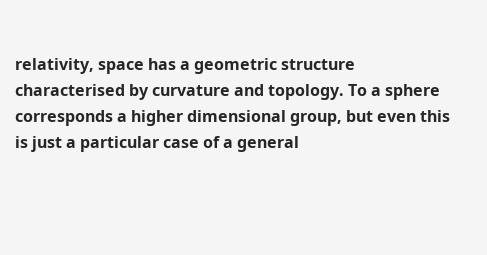relativity, space has a geometric structure characterised by curvature and topology. To a sphere corresponds a higher dimensional group, but even this is just a particular case of a general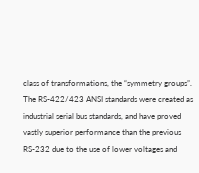class of transformations, the “symmetry groups”. The RS-422/423 ANSI standards were created as industrial serial bus standards, and have proved vastly superior performance than the previous RS-232 due to the use of lower voltages and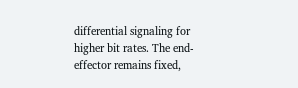differential signaling for higher bit rates. The end-effector remains fixed,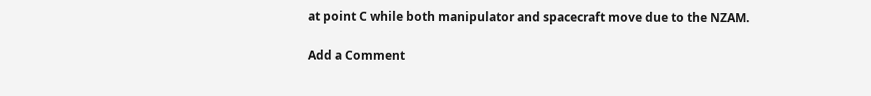at point C while both manipulator and spacecraft move due to the NZAM.

Add a Comment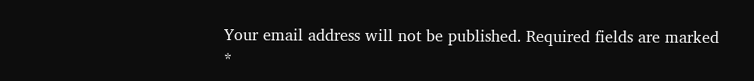Your email address will not be published. Required fields are marked *